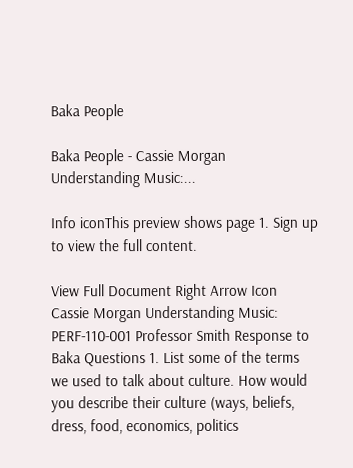Baka People

Baka People - Cassie Morgan Understanding Music:...

Info iconThis preview shows page 1. Sign up to view the full content.

View Full Document Right Arrow Icon
Cassie Morgan Understanding Music: PERF-110-001 Professor Smith Response to Baka Questions 1. List some of the terms we used to talk about culture. How would you describe their culture (ways, beliefs, dress, food, economics, politics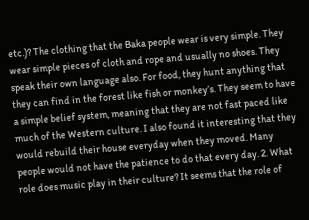etc.)? The clothing that the Baka people wear is very simple. They wear simple pieces of cloth and rope and usually no shoes. They speak their own language also. For food, they hunt anything that they can find in the forest like fish or monkey’s. They seem to have a simple belief system, meaning that they are not fast paced like much of the Western culture. I also found it interesting that they would rebuild their house everyday when they moved. Many people would not have the patience to do that every day. 2. What role does music play in their culture? It seems that the role of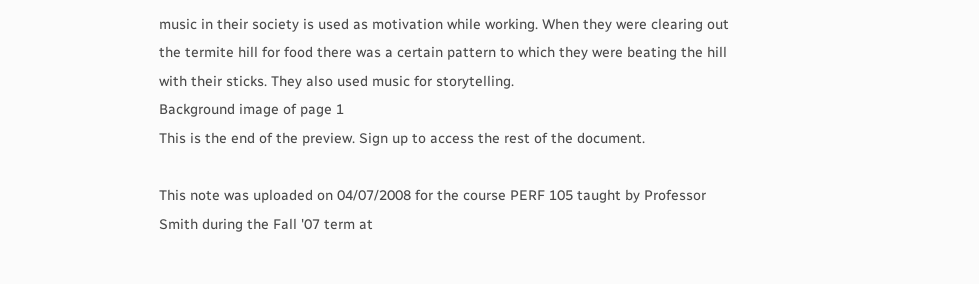music in their society is used as motivation while working. When they were clearing out the termite hill for food there was a certain pattern to which they were beating the hill with their sticks. They also used music for storytelling.
Background image of page 1
This is the end of the preview. Sign up to access the rest of the document.

This note was uploaded on 04/07/2008 for the course PERF 105 taught by Professor Smith during the Fall '07 term at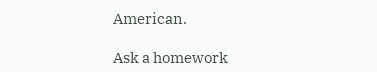American.

Ask a homework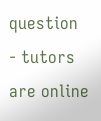question - tutors are online